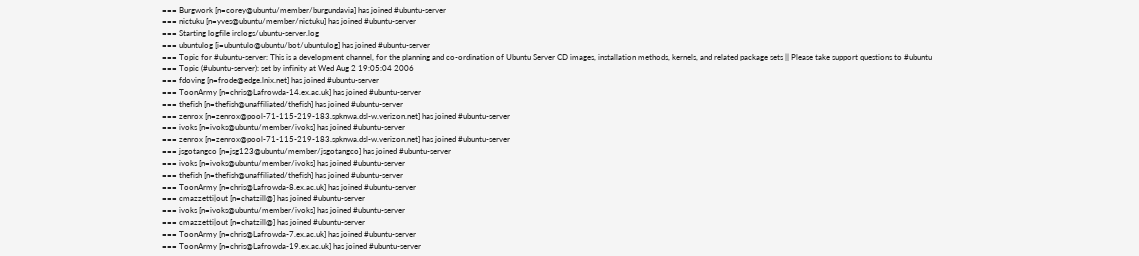=== Burgwork [n=corey@ubuntu/member/burgundavia] has joined #ubuntu-server
=== nictuku [n=yves@ubuntu/member/nictuku] has joined #ubuntu-server
=== Starting logfile irclogs/ubuntu-server.log
=== ubuntulog [i=ubuntulo@ubuntu/bot/ubuntulog] has joined #ubuntu-server
=== Topic for #ubuntu-server: This is a development channel, for the planning and co-ordination of Ubuntu Server CD images, installation methods, kernels, and related package sets || Please take support questions to #ubuntu
=== Topic (#ubuntu-server): set by infinity at Wed Aug 2 19:05:04 2006
=== fdoving [n=frode@edge.lnix.net] has joined #ubuntu-server
=== ToonArmy [n=chris@Lafrowda-14.ex.ac.uk] has joined #ubuntu-server
=== thefish [n=thefish@unaffiliated/thefish] has joined #ubuntu-server
=== zenrox [n=zenrox@pool-71-115-219-183.spknwa.dsl-w.verizon.net] has joined #ubuntu-server
=== ivoks [n=ivoks@ubuntu/member/ivoks] has joined #ubuntu-server
=== zenrox [n=zenrox@pool-71-115-219-183.spknwa.dsl-w.verizon.net] has joined #ubuntu-server
=== jsgotangco [n=jsg123@ubuntu/member/jsgotangco] has joined #ubuntu-server
=== ivoks [n=ivoks@ubuntu/member/ivoks] has joined #ubuntu-server
=== thefish [n=thefish@unaffiliated/thefish] has joined #ubuntu-server
=== ToonArmy [n=chris@Lafrowda-8.ex.ac.uk] has joined #ubuntu-server
=== cmazzetti|out [n=chatzill@] has joined #ubuntu-server
=== ivoks [n=ivoks@ubuntu/member/ivoks] has joined #ubuntu-server
=== cmazzetti|out [n=chatzill@] has joined #ubuntu-server
=== ToonArmy [n=chris@Lafrowda-7.ex.ac.uk] has joined #ubuntu-server
=== ToonArmy [n=chris@Lafrowda-19.ex.ac.uk] has joined #ubuntu-server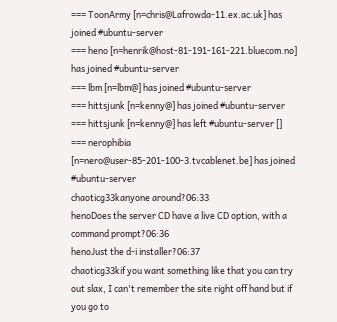=== ToonArmy [n=chris@Lafrowda-11.ex.ac.uk] has joined #ubuntu-server
=== heno [n=henrik@host-81-191-161-221.bluecom.no] has joined #ubuntu-server
=== lbm [n=lbm@] has joined #ubuntu-server
=== hittsjunk [n=kenny@] has joined #ubuntu-server
=== hittsjunk [n=kenny@] has left #ubuntu-server []
=== nerophibia [n=nero@user-85-201-100-3.tvcablenet.be] has joined #ubuntu-server
chaoticg33kanyone around?06:33
henoDoes the server CD have a live CD option, with a command prompt?06:36
henoJust the d-i installer?06:37
chaoticg33kif you want something like that you can try out slax, I can't remember the site right off hand but if you go to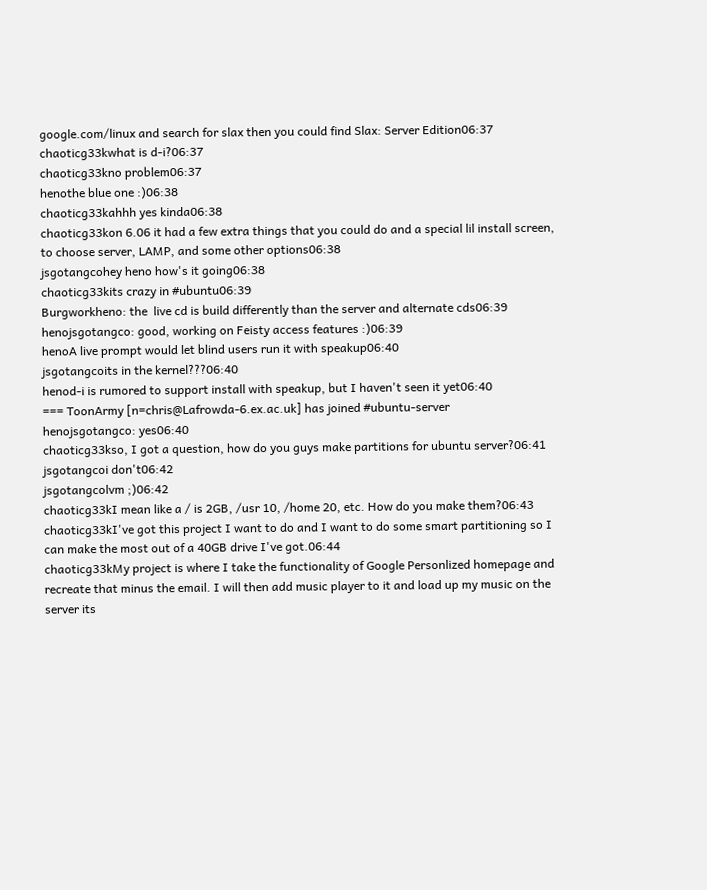google.com/linux and search for slax then you could find Slax: Server Edition06:37
chaoticg33kwhat is d-i?06:37
chaoticg33kno problem06:37
henothe blue one :)06:38
chaoticg33kahhh yes kinda06:38
chaoticg33kon 6.06 it had a few extra things that you could do and a special lil install screen, to choose server, LAMP, and some other options06:38
jsgotangcohey heno how's it going06:38
chaoticg33kits crazy in #ubuntu06:39
Burgworkheno: the  live cd is build differently than the server and alternate cds06:39
henojsgotangco: good, working on Feisty access features :)06:39
henoA live prompt would let blind users run it with speakup06:40
jsgotangcoits in the kernel???06:40
henod-i is rumored to support install with speakup, but I haven't seen it yet06:40
=== ToonArmy [n=chris@Lafrowda-6.ex.ac.uk] has joined #ubuntu-server
henojsgotangco: yes06:40
chaoticg33kso, I got a question, how do you guys make partitions for ubuntu server?06:41
jsgotangcoi don't06:42
jsgotangcolvm ;)06:42
chaoticg33kI mean like a / is 2GB, /usr 10, /home 20, etc. How do you make them?06:43
chaoticg33kI've got this project I want to do and I want to do some smart partitioning so I can make the most out of a 40GB drive I've got.06:44
chaoticg33kMy project is where I take the functionality of Google Personlized homepage and recreate that minus the email. I will then add music player to it and load up my music on the server its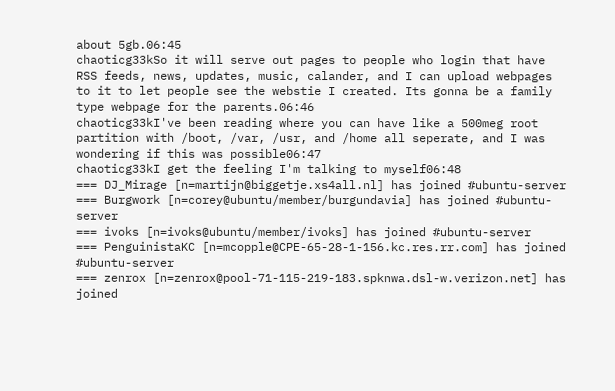about 5gb.06:45
chaoticg33kSo it will serve out pages to people who login that have RSS feeds, news, updates, music, calander, and I can upload webpages to it to let people see the webstie I created. Its gonna be a family type webpage for the parents.06:46
chaoticg33kI've been reading where you can have like a 500meg root partition with /boot, /var, /usr, and /home all seperate, and I was wondering if this was possible06:47
chaoticg33kI get the feeling I'm talking to myself06:48
=== DJ_Mirage [n=martijn@biggetje.xs4all.nl] has joined #ubuntu-server
=== Burgwork [n=corey@ubuntu/member/burgundavia] has joined #ubuntu-server
=== ivoks [n=ivoks@ubuntu/member/ivoks] has joined #ubuntu-server
=== PenguinistaKC [n=mcopple@CPE-65-28-1-156.kc.res.rr.com] has joined #ubuntu-server
=== zenrox [n=zenrox@pool-71-115-219-183.spknwa.dsl-w.verizon.net] has joined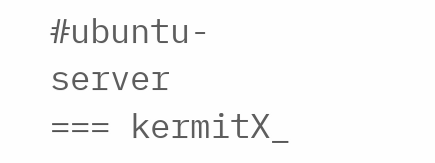#ubuntu-server
=== kermitX_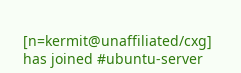[n=kermit@unaffiliated/cxg] has joined #ubuntu-server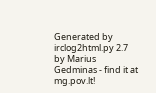Generated by irclog2html.py 2.7 by Marius Gedminas - find it at mg.pov.lt!